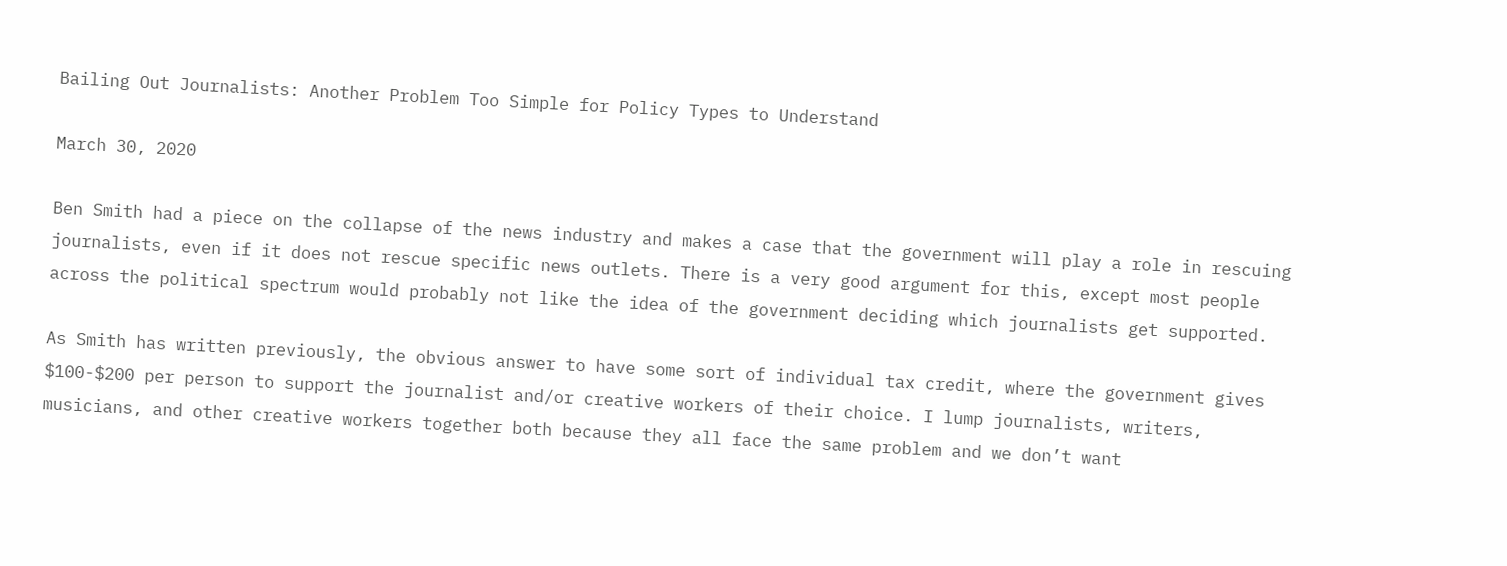Bailing Out Journalists: Another Problem Too Simple for Policy Types to Understand

March 30, 2020

Ben Smith had a piece on the collapse of the news industry and makes a case that the government will play a role in rescuing journalists, even if it does not rescue specific news outlets. There is a very good argument for this, except most people across the political spectrum would probably not like the idea of the government deciding which journalists get supported.

As Smith has written previously, the obvious answer to have some sort of individual tax credit, where the government gives $100-$200 per person to support the journalist and/or creative workers of their choice. I lump journalists, writers, musicians, and other creative workers together both because they all face the same problem and we don’t want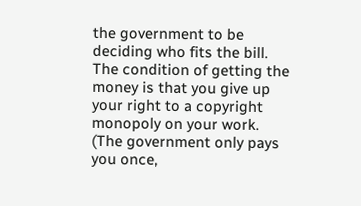the government to be deciding who fits the bill. The condition of getting the money is that you give up your right to a copyright monopoly on your work. (The government only pays you once,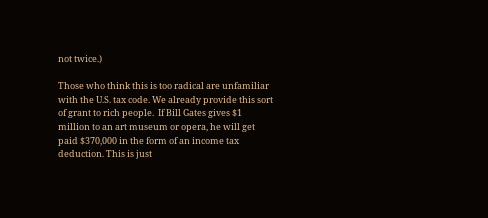not twice.)

Those who think this is too radical are unfamiliar with the U.S. tax code. We already provide this sort of grant to rich people.  If Bill Gates gives $1 million to an art museum or opera, he will get paid $370,000 in the form of an income tax deduction. This is just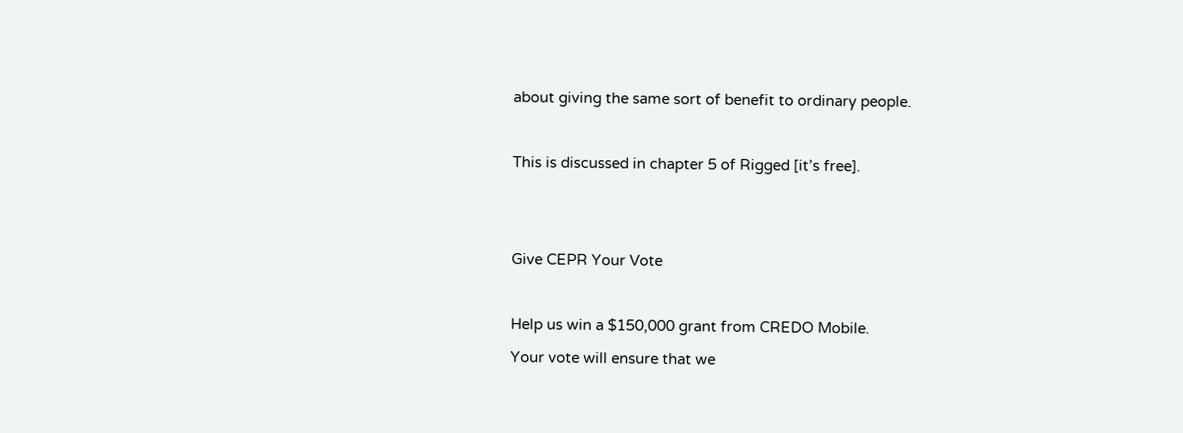about giving the same sort of benefit to ordinary people.

This is discussed in chapter 5 of Rigged [it’s free].


Give CEPR Your Vote

Help us win a $150,000 grant from CREDO Mobile.
Your vote will ensure that we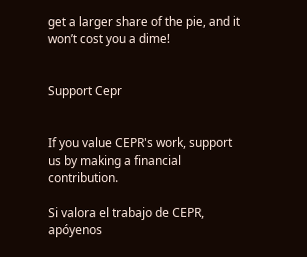get a larger share of the pie, and it won’t cost you a dime!


Support Cepr


If you value CEPR's work, support us by making a financial contribution.

Si valora el trabajo de CEPR, apóyenos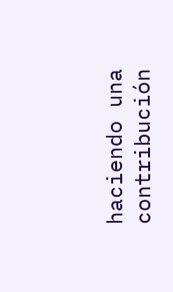haciendo una contribución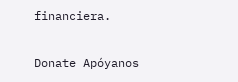financiera.

Donate Apóyanos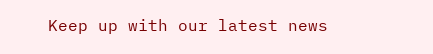Keep up with our latest news